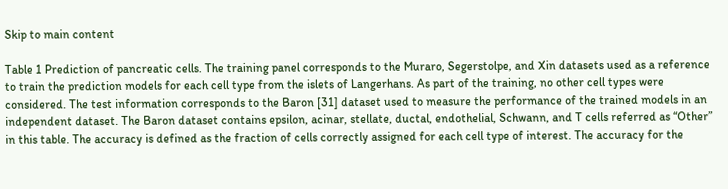Skip to main content

Table 1 Prediction of pancreatic cells. The training panel corresponds to the Muraro, Segerstolpe, and Xin datasets used as a reference to train the prediction models for each cell type from the islets of Langerhans. As part of the training, no other cell types were considered. The test information corresponds to the Baron [31] dataset used to measure the performance of the trained models in an independent dataset. The Baron dataset contains epsilon, acinar, stellate, ductal, endothelial, Schwann, and T cells referred as “Other” in this table. The accuracy is defined as the fraction of cells correctly assigned for each cell type of interest. The accuracy for the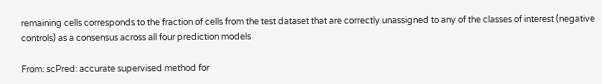remaining cells corresponds to the fraction of cells from the test dataset that are correctly unassigned to any of the classes of interest (negative controls) as a consensus across all four prediction models

From: scPred: accurate supervised method for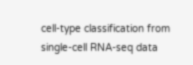cell-type classification from single-cell RNA-seq data